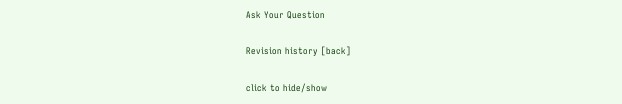Ask Your Question

Revision history [back]

click to hide/show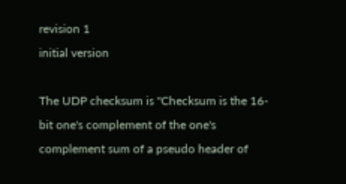revision 1
initial version

The UDP checksum is "Checksum is the 16-bit one's complement of the one's complement sum of a pseudo header of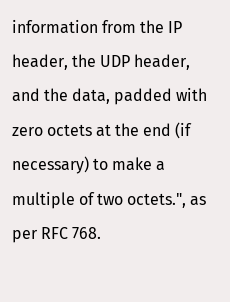information from the IP header, the UDP header, and the data, padded with zero octets at the end (if necessary) to make a multiple of two octets.", as per RFC 768.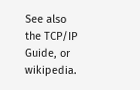See also the TCP/IP Guide, or wikipedia.